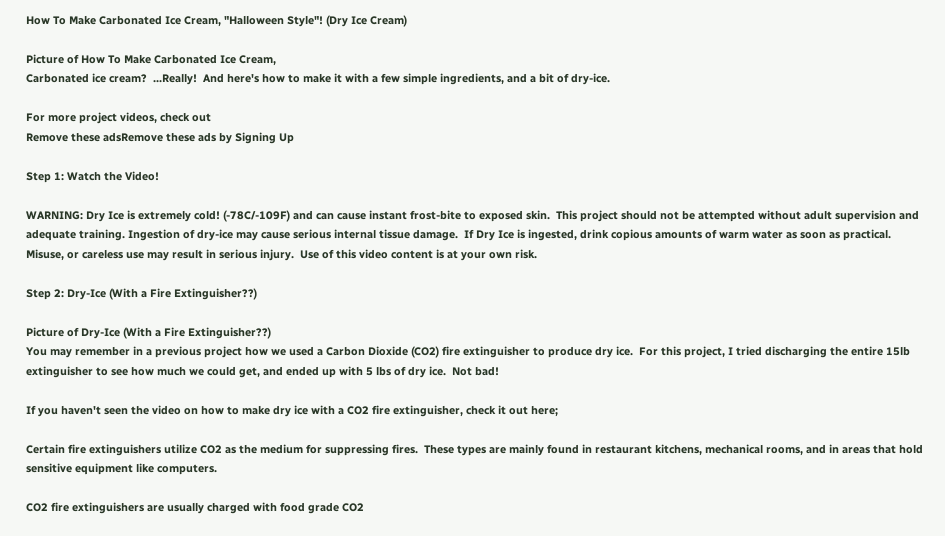How To Make Carbonated Ice Cream, "Halloween Style"! (Dry Ice Cream)

Picture of How To Make Carbonated Ice Cream,
Carbonated ice cream?  ...Really!  And here's how to make it with a few simple ingredients, and a bit of dry-ice.

For more project videos, check out
Remove these adsRemove these ads by Signing Up

Step 1: Watch the Video!

WARNING: Dry Ice is extremely cold! (-78C/-109F) and can cause instant frost-bite to exposed skin.  This project should not be attempted without adult supervision and adequate training. Ingestion of dry-ice may cause serious internal tissue damage.  If Dry Ice is ingested, drink copious amounts of warm water as soon as practical.  Misuse, or careless use may result in serious injury.  Use of this video content is at your own risk.

Step 2: Dry-Ice (With a Fire Extinguisher??)

Picture of Dry-Ice (With a Fire Extinguisher??)
You may remember in a previous project how we used a Carbon Dioxide (CO2) fire extinguisher to produce dry ice.  For this project, I tried discharging the entire 15lb extinguisher to see how much we could get, and ended up with 5 lbs of dry ice.  Not bad!

If you haven't seen the video on how to make dry ice with a CO2 fire extinguisher, check it out here;

Certain fire extinguishers utilize CO2 as the medium for suppressing fires.  These types are mainly found in restaurant kitchens, mechanical rooms, and in areas that hold sensitive equipment like computers.

CO2 fire extinguishers are usually charged with food grade CO2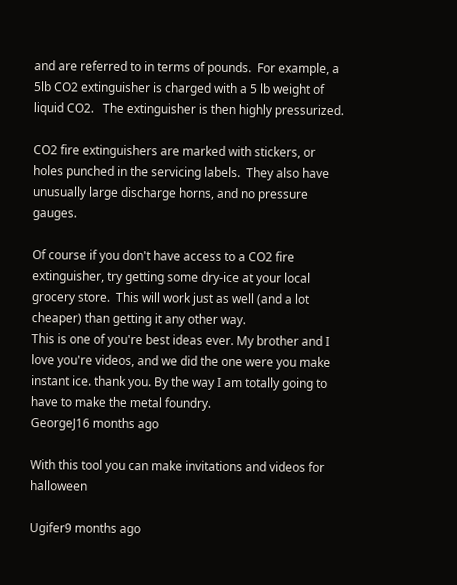and are referred to in terms of pounds.  For example, a 5lb CO2 extinguisher is charged with a 5 lb weight of liquid CO2.   The extinguisher is then highly pressurized.

CO2 fire extinguishers are marked with stickers, or holes punched in the servicing labels.  They also have unusually large discharge horns, and no pressure gauges.

Of course if you don't have access to a CO2 fire extinguisher, try getting some dry-ice at your local grocery store.  This will work just as well (and a lot cheaper) than getting it any other way.
This is one of you're best ideas ever. My brother and I love you're videos, and we did the one were you make instant ice. thank you. By the way I am totally going to have to make the metal foundry.
GeorgeJ16 months ago

With this tool you can make invitations and videos for halloween

Ugifer9 months ago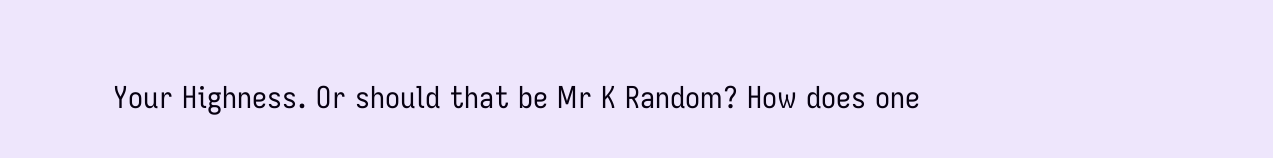Your Highness. Or should that be Mr K Random? How does one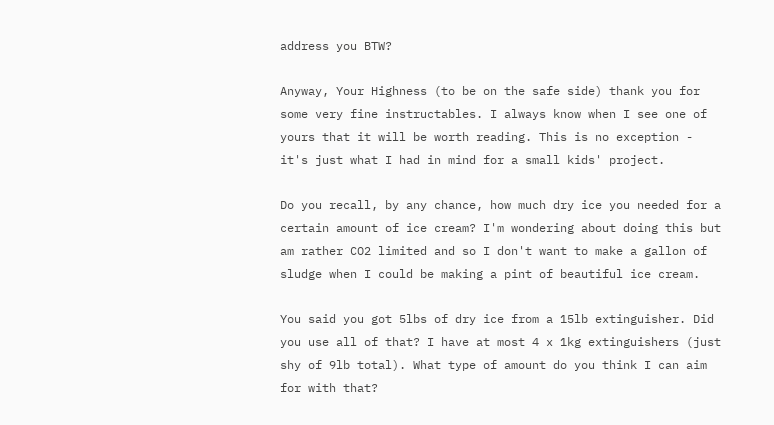address you BTW?

Anyway, Your Highness (to be on the safe side) thank you for some very fine instructables. I always know when I see one of yours that it will be worth reading. This is no exception - it's just what I had in mind for a small kids' project.

Do you recall, by any chance, how much dry ice you needed for a certain amount of ice cream? I'm wondering about doing this but am rather CO2 limited and so I don't want to make a gallon of sludge when I could be making a pint of beautiful ice cream.

You said you got 5lbs of dry ice from a 15lb extinguisher. Did you use all of that? I have at most 4 x 1kg extinguishers (just shy of 9lb total). What type of amount do you think I can aim for with that?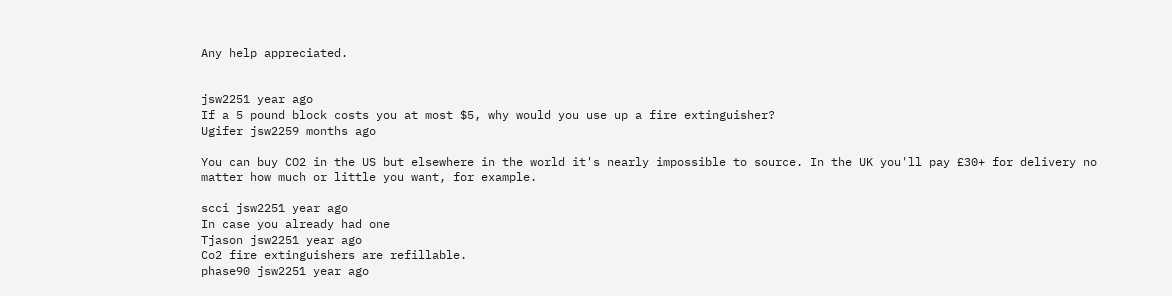Any help appreciated.


jsw2251 year ago
If a 5 pound block costs you at most $5, why would you use up a fire extinguisher?
Ugifer jsw2259 months ago

You can buy CO2 in the US but elsewhere in the world it's nearly impossible to source. In the UK you'll pay £30+ for delivery no matter how much or little you want, for example.

scci jsw2251 year ago
In case you already had one
Tjason jsw2251 year ago
Co2 fire extinguishers are refillable.
phase90 jsw2251 year ago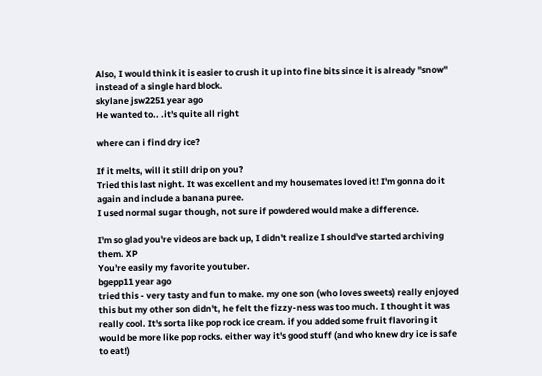Also, I would think it is easier to crush it up into fine bits since it is already "snow" instead of a single hard block.
skylane jsw2251 year ago
He wanted to.. .it's quite all right

where can i find dry ice?

If it melts, will it still drip on you?
Tried this last night. It was excellent and my housemates loved it! I'm gonna do it again and include a banana puree.
I used normal sugar though, not sure if powdered would make a difference.

I'm so glad you're videos are back up, I didn't realize I should've started archiving them. XP
You're easily my favorite youtuber.
bgepp11 year ago
tried this - very tasty and fun to make. my one son (who loves sweets) really enjoyed this but my other son didn't, he felt the fizzy-ness was too much. I thought it was really cool. It's sorta like pop rock ice cream. if you added some fruit flavoring it would be more like pop rocks. either way it's good stuff (and who knew dry ice is safe to eat!)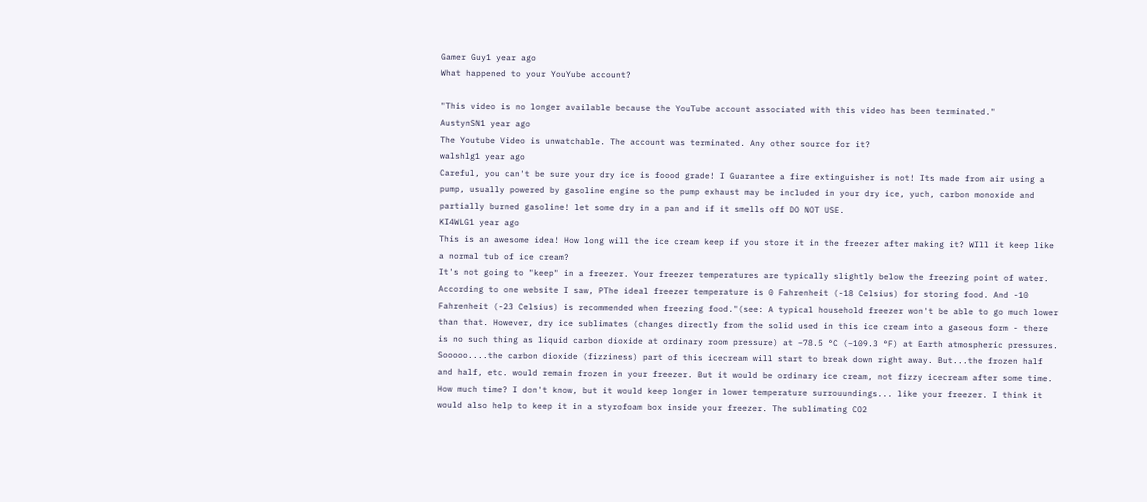Gamer Guy1 year ago
What happened to your YouYube account?

"This video is no longer available because the YouTube account associated with this video has been terminated."
AustynSN1 year ago
The Youtube Video is unwatchable. The account was terminated. Any other source for it?
walshlg1 year ago
Careful, you can't be sure your dry ice is foood grade! I Guarantee a fire extinguisher is not! Its made from air using a pump, usually powered by gasoline engine so the pump exhaust may be included in your dry ice, yuch, carbon monoxide and partially burned gasoline! let some dry in a pan and if it smells off DO NOT USE.
KI4WLG1 year ago
This is an awesome idea! How long will the ice cream keep if you store it in the freezer after making it? WIll it keep like a normal tub of ice cream?
It's not going to "keep" in a freezer. Your freezer temperatures are typically slightly below the freezing point of water. According to one website I saw, PThe ideal freezer temperature is 0 Fahrenheit (-18 Celsius) for storing food. And -10 Fahrenheit (-23 Celsius) is recommended when freezing food."(see: A typical household freezer won't be able to go much lower than that. However, dry ice sublimates (changes directly from the solid used in this ice cream into a gaseous form - there is no such thing as liquid carbon dioxide at ordinary room pressure) at −78.5 °C (−109.3 °F) at Earth atmospheric pressures. Sooooo....the carbon dioxide (fizziness) part of this icecream will start to break down right away. But...the frozen half and half, etc. would remain frozen in your freezer. But it would be ordinary ice cream, not fizzy icecream after some time. How much time? I don't know, but it would keep longer in lower temperature surrouundings... like your freezer. I think it would also help to keep it in a styrofoam box inside your freezer. The sublimating CO2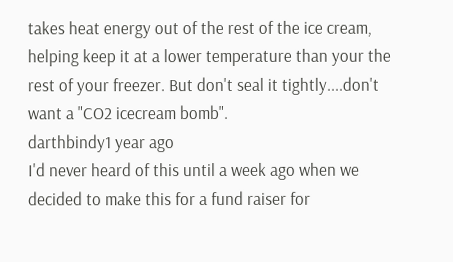takes heat energy out of the rest of the ice cream, helping keep it at a lower temperature than your the rest of your freezer. But don't seal it tightly....don't want a "CO2 icecream bomb".
darthbindy1 year ago
I'd never heard of this until a week ago when we decided to make this for a fund raiser for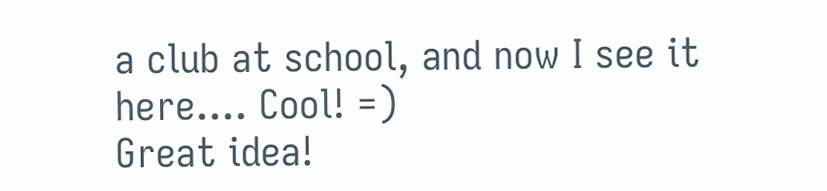a club at school, and now I see it here.... Cool! =)
Great idea!